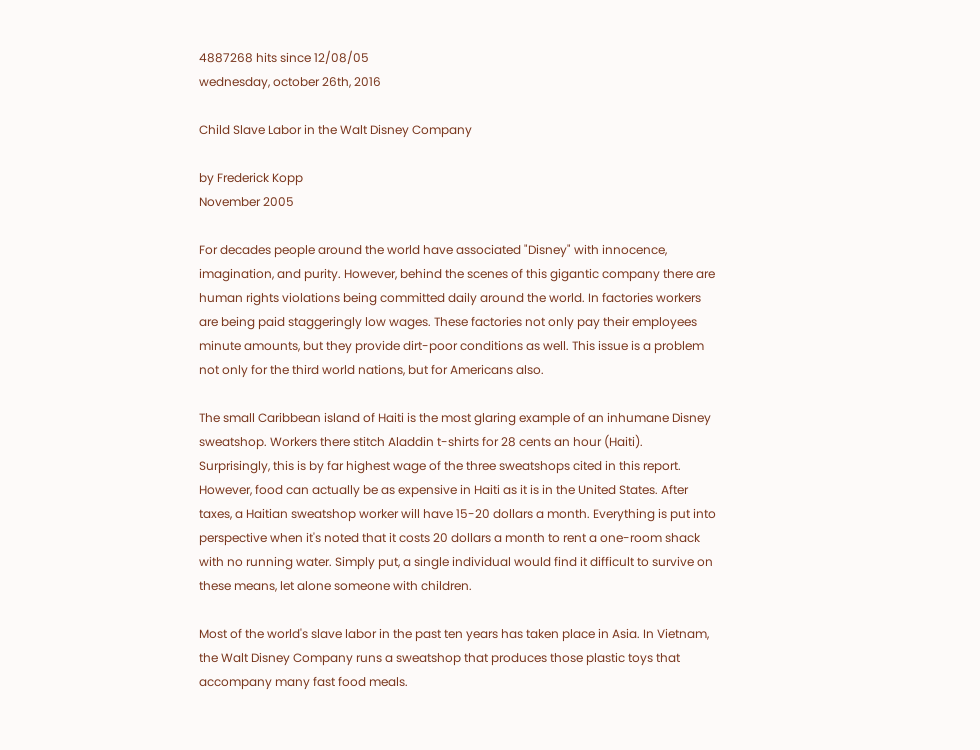4887268 hits since 12/08/05
wednesday, october 26th, 2016

Child Slave Labor in the Walt Disney Company

by Frederick Kopp
November 2005

For decades people around the world have associated "Disney" with innocence, imagination, and purity. However, behind the scenes of this gigantic company there are human rights violations being committed daily around the world. In factories workers are being paid staggeringly low wages. These factories not only pay their employees minute amounts, but they provide dirt-poor conditions as well. This issue is a problem not only for the third world nations, but for Americans also.

The small Caribbean island of Haiti is the most glaring example of an inhumane Disney sweatshop. Workers there stitch Aladdin t-shirts for 28 cents an hour (Haiti). Surprisingly, this is by far highest wage of the three sweatshops cited in this report. However, food can actually be as expensive in Haiti as it is in the United States. After taxes, a Haitian sweatshop worker will have 15-20 dollars a month. Everything is put into perspective when it's noted that it costs 20 dollars a month to rent a one-room shack with no running water. Simply put, a single individual would find it difficult to survive on these means, let alone someone with children.

Most of the world's slave labor in the past ten years has taken place in Asia. In Vietnam, the Walt Disney Company runs a sweatshop that produces those plastic toys that accompany many fast food meals.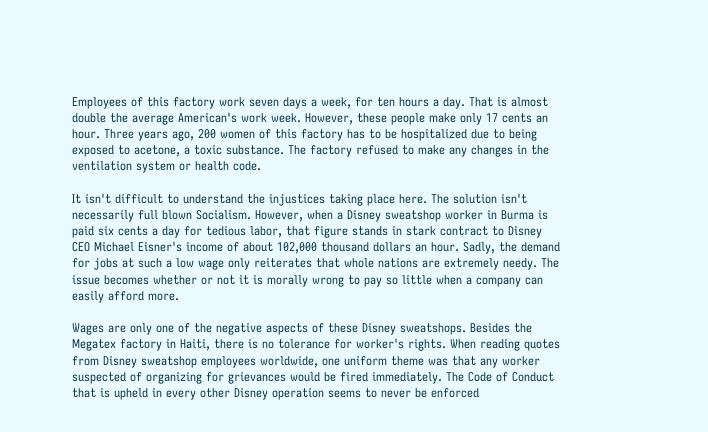Employees of this factory work seven days a week, for ten hours a day. That is almost double the average American's work week. However, these people make only 17 cents an hour. Three years ago, 200 women of this factory has to be hospitalized due to being exposed to acetone, a toxic substance. The factory refused to make any changes in the ventilation system or health code.

It isn't difficult to understand the injustices taking place here. The solution isn't necessarily full blown Socialism. However, when a Disney sweatshop worker in Burma is paid six cents a day for tedious labor, that figure stands in stark contract to Disney CEO Michael Eisner's income of about 102,000 thousand dollars an hour. Sadly, the demand for jobs at such a low wage only reiterates that whole nations are extremely needy. The issue becomes whether or not it is morally wrong to pay so little when a company can easily afford more.

Wages are only one of the negative aspects of these Disney sweatshops. Besides the Megatex factory in Haiti, there is no tolerance for worker's rights. When reading quotes from Disney sweatshop employees worldwide, one uniform theme was that any worker suspected of organizing for grievances would be fired immediately. The Code of Conduct that is upheld in every other Disney operation seems to never be enforced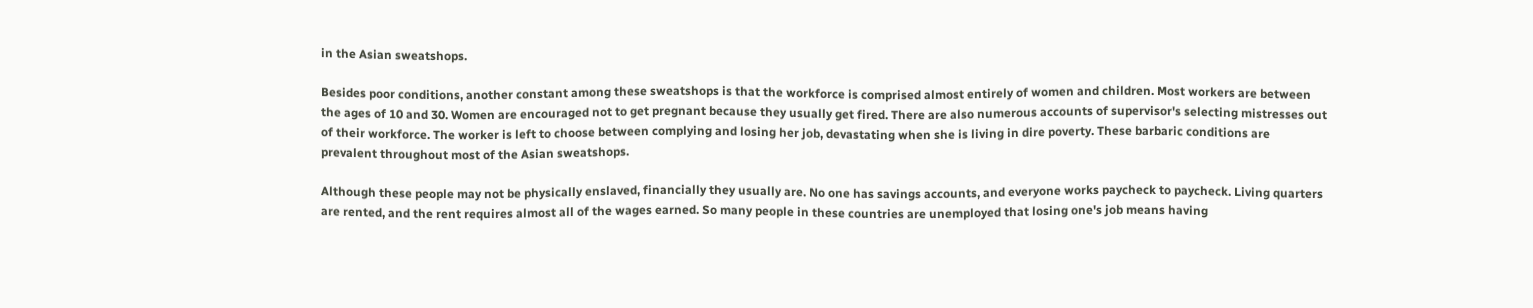in the Asian sweatshops.

Besides poor conditions, another constant among these sweatshops is that the workforce is comprised almost entirely of women and children. Most workers are between the ages of 10 and 30. Women are encouraged not to get pregnant because they usually get fired. There are also numerous accounts of supervisor's selecting mistresses out of their workforce. The worker is left to choose between complying and losing her job, devastating when she is living in dire poverty. These barbaric conditions are prevalent throughout most of the Asian sweatshops.

Although these people may not be physically enslaved, financially they usually are. No one has savings accounts, and everyone works paycheck to paycheck. Living quarters are rented, and the rent requires almost all of the wages earned. So many people in these countries are unemployed that losing one's job means having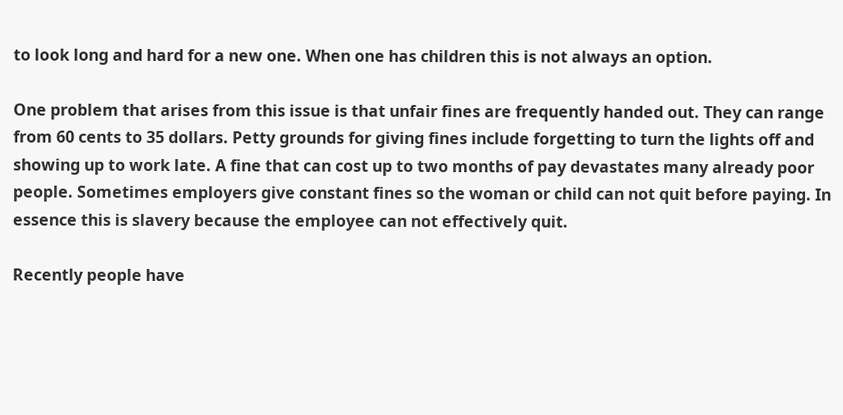to look long and hard for a new one. When one has children this is not always an option.

One problem that arises from this issue is that unfair fines are frequently handed out. They can range from 60 cents to 35 dollars. Petty grounds for giving fines include forgetting to turn the lights off and showing up to work late. A fine that can cost up to two months of pay devastates many already poor people. Sometimes employers give constant fines so the woman or child can not quit before paying. In essence this is slavery because the employee can not effectively quit.

Recently people have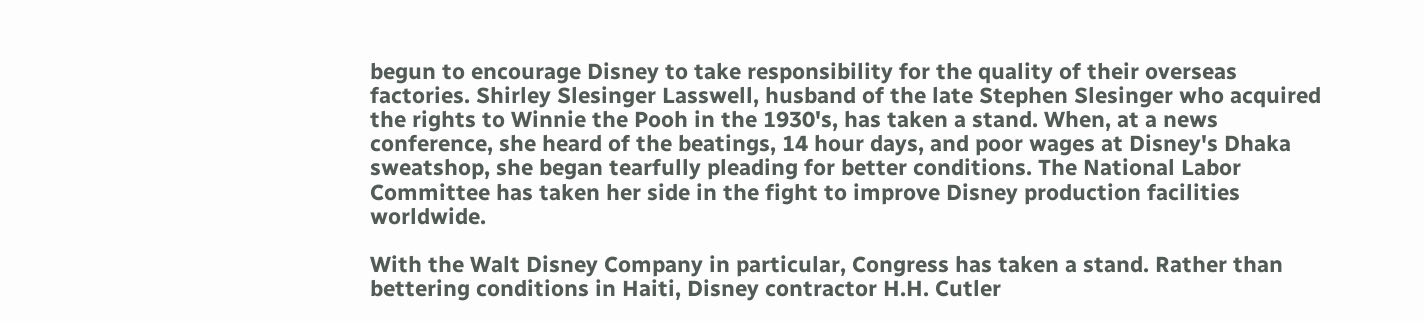begun to encourage Disney to take responsibility for the quality of their overseas factories. Shirley Slesinger Lasswell, husband of the late Stephen Slesinger who acquired the rights to Winnie the Pooh in the 1930's, has taken a stand. When, at a news conference, she heard of the beatings, 14 hour days, and poor wages at Disney's Dhaka sweatshop, she began tearfully pleading for better conditions. The National Labor Committee has taken her side in the fight to improve Disney production facilities worldwide.

With the Walt Disney Company in particular, Congress has taken a stand. Rather than bettering conditions in Haiti, Disney contractor H.H. Cutler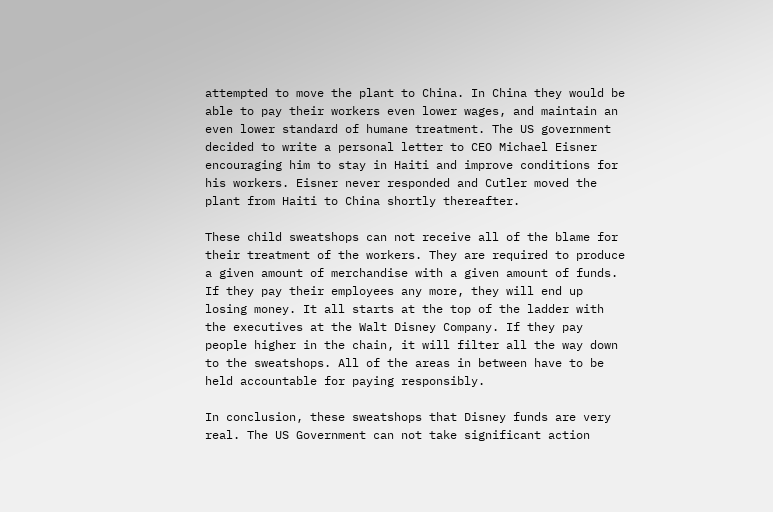attempted to move the plant to China. In China they would be able to pay their workers even lower wages, and maintain an even lower standard of humane treatment. The US government decided to write a personal letter to CEO Michael Eisner encouraging him to stay in Haiti and improve conditions for his workers. Eisner never responded and Cutler moved the plant from Haiti to China shortly thereafter.

These child sweatshops can not receive all of the blame for their treatment of the workers. They are required to produce a given amount of merchandise with a given amount of funds. If they pay their employees any more, they will end up losing money. It all starts at the top of the ladder with the executives at the Walt Disney Company. If they pay people higher in the chain, it will filter all the way down to the sweatshops. All of the areas in between have to be held accountable for paying responsibly.

In conclusion, these sweatshops that Disney funds are very real. The US Government can not take significant action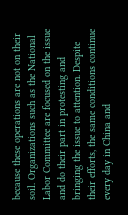because these operations are not on their soil. Organizations such as the National Labor Committee are focused on the issue and do their part in protesting and bringing the issue to attention. Despite their efforts, the same conditions continue every day in China and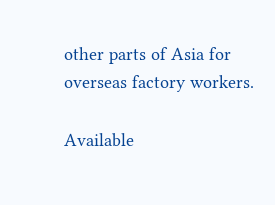other parts of Asia for overseas factory workers.

Available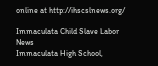online at http://ihscslnews.org/

Immaculata Child Slave Labor News
Immaculata High School,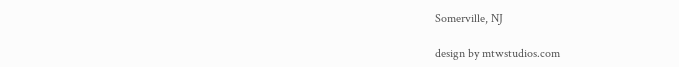Somerville, NJ

design by mtwstudios.com